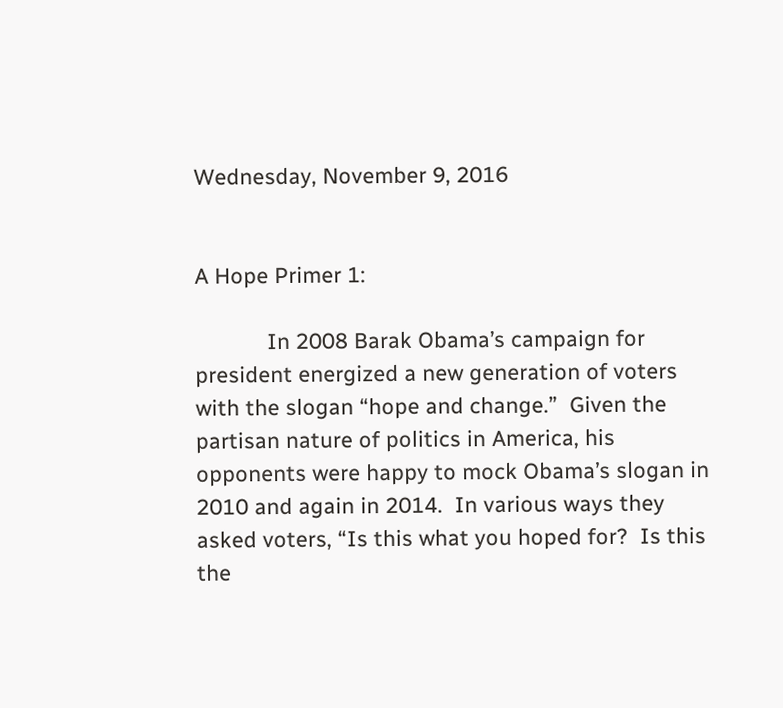Wednesday, November 9, 2016


A Hope Primer 1:

            In 2008 Barak Obama’s campaign for president energized a new generation of voters with the slogan “hope and change.”  Given the partisan nature of politics in America, his opponents were happy to mock Obama’s slogan in 2010 and again in 2014.  In various ways they asked voters, “Is this what you hoped for?  Is this the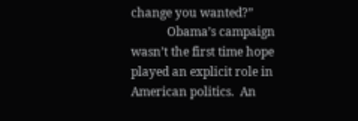change you wanted?”
            Obama’s campaign wasn’t the first time hope played an explicit role in American politics.  An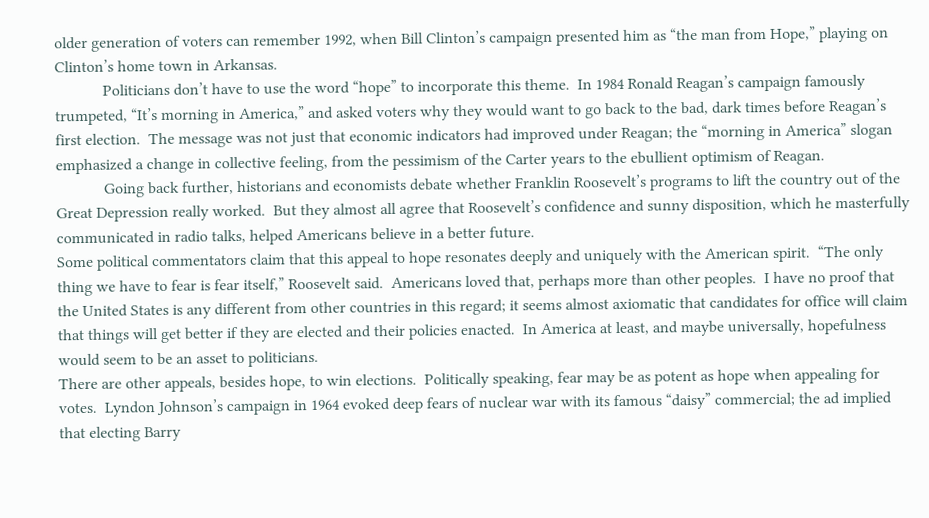older generation of voters can remember 1992, when Bill Clinton’s campaign presented him as “the man from Hope,” playing on Clinton’s home town in Arkansas.
            Politicians don’t have to use the word “hope” to incorporate this theme.  In 1984 Ronald Reagan’s campaign famously trumpeted, “It’s morning in America,” and asked voters why they would want to go back to the bad, dark times before Reagan’s first election.  The message was not just that economic indicators had improved under Reagan; the “morning in America” slogan emphasized a change in collective feeling, from the pessimism of the Carter years to the ebullient optimism of Reagan.
            Going back further, historians and economists debate whether Franklin Roosevelt’s programs to lift the country out of the Great Depression really worked.  But they almost all agree that Roosevelt’s confidence and sunny disposition, which he masterfully communicated in radio talks, helped Americans believe in a better future.
Some political commentators claim that this appeal to hope resonates deeply and uniquely with the American spirit.  “The only thing we have to fear is fear itself,” Roosevelt said.  Americans loved that, perhaps more than other peoples.  I have no proof that the United States is any different from other countries in this regard; it seems almost axiomatic that candidates for office will claim that things will get better if they are elected and their policies enacted.  In America at least, and maybe universally, hopefulness would seem to be an asset to politicians.
There are other appeals, besides hope, to win elections.  Politically speaking, fear may be as potent as hope when appealing for votes.  Lyndon Johnson’s campaign in 1964 evoked deep fears of nuclear war with its famous “daisy” commercial; the ad implied that electing Barry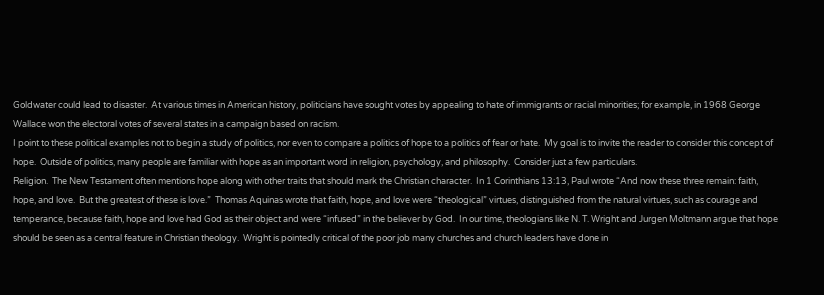Goldwater could lead to disaster.  At various times in American history, politicians have sought votes by appealing to hate of immigrants or racial minorities; for example, in 1968 George Wallace won the electoral votes of several states in a campaign based on racism.
I point to these political examples not to begin a study of politics, nor even to compare a politics of hope to a politics of fear or hate.  My goal is to invite the reader to consider this concept of hope.  Outside of politics, many people are familiar with hope as an important word in religion, psychology, and philosophy.  Consider just a few particulars.
Religion.  The New Testament often mentions hope along with other traits that should mark the Christian character.  In 1 Corinthians 13:13, Paul wrote “And now these three remain: faith, hope, and love.  But the greatest of these is love.”  Thomas Aquinas wrote that faith, hope, and love were “theological” virtues, distinguished from the natural virtues, such as courage and temperance, because faith, hope and love had God as their object and were “infused” in the believer by God.  In our time, theologians like N. T. Wright and Jurgen Moltmann argue that hope should be seen as a central feature in Christian theology.  Wright is pointedly critical of the poor job many churches and church leaders have done in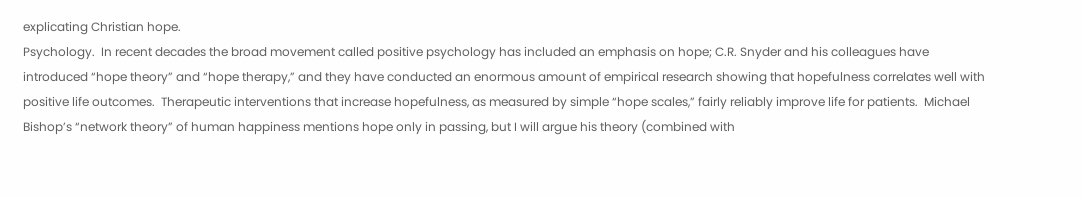explicating Christian hope.
Psychology.  In recent decades the broad movement called positive psychology has included an emphasis on hope; C.R. Snyder and his colleagues have introduced “hope theory” and “hope therapy,” and they have conducted an enormous amount of empirical research showing that hopefulness correlates well with positive life outcomes.  Therapeutic interventions that increase hopefulness, as measured by simple “hope scales,” fairly reliably improve life for patients.  Michael Bishop’s “network theory” of human happiness mentions hope only in passing, but I will argue his theory (combined with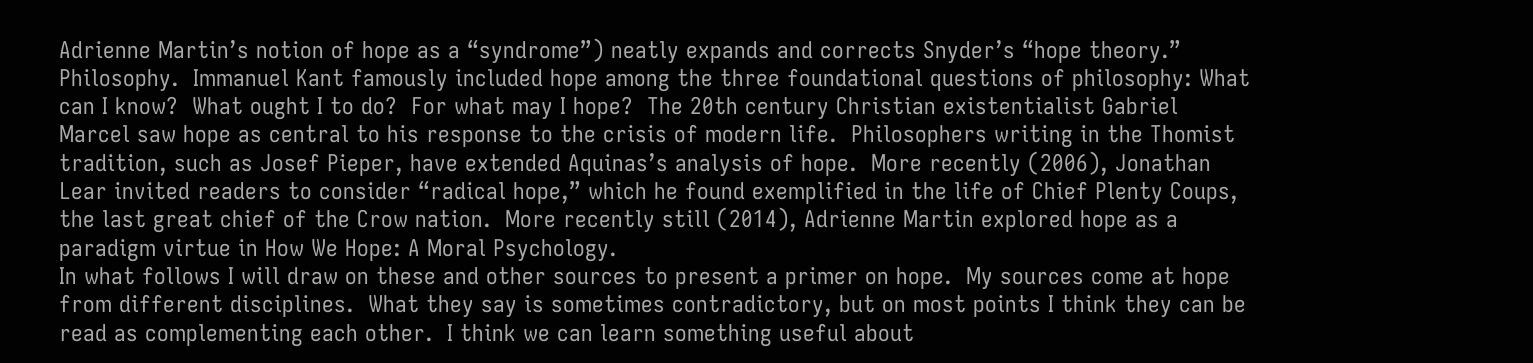Adrienne Martin’s notion of hope as a “syndrome”) neatly expands and corrects Snyder’s “hope theory.”
Philosophy.  Immanuel Kant famously included hope among the three foundational questions of philosophy: What can I know?  What ought I to do?  For what may I hope?  The 20th century Christian existentialist Gabriel Marcel saw hope as central to his response to the crisis of modern life.  Philosophers writing in the Thomist tradition, such as Josef Pieper, have extended Aquinas’s analysis of hope.  More recently (2006), Jonathan Lear invited readers to consider “radical hope,” which he found exemplified in the life of Chief Plenty Coups, the last great chief of the Crow nation.  More recently still (2014), Adrienne Martin explored hope as a paradigm virtue in How We Hope: A Moral Psychology.
In what follows I will draw on these and other sources to present a primer on hope.  My sources come at hope from different disciplines.  What they say is sometimes contradictory, but on most points I think they can be read as complementing each other.  I think we can learn something useful about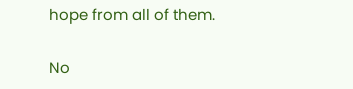hope from all of them.

No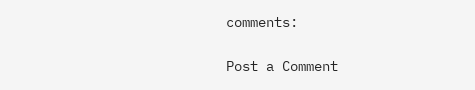comments:

Post a Comment